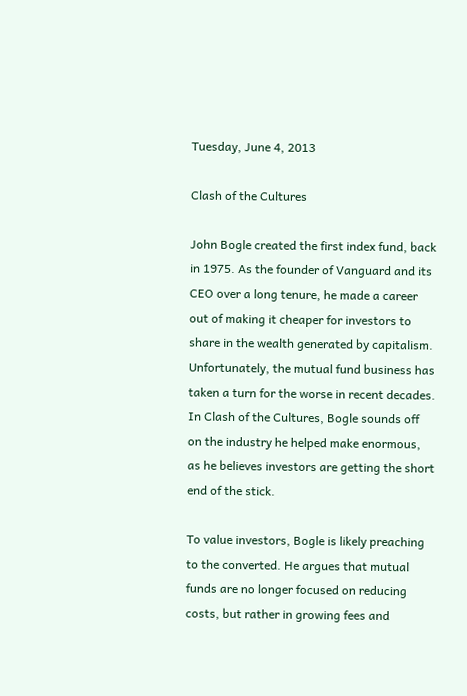Tuesday, June 4, 2013

Clash of the Cultures

John Bogle created the first index fund, back in 1975. As the founder of Vanguard and its CEO over a long tenure, he made a career out of making it cheaper for investors to share in the wealth generated by capitalism. Unfortunately, the mutual fund business has taken a turn for the worse in recent decades. In Clash of the Cultures, Bogle sounds off on the industry he helped make enormous, as he believes investors are getting the short end of the stick.

To value investors, Bogle is likely preaching to the converted. He argues that mutual funds are no longer focused on reducing costs, but rather in growing fees and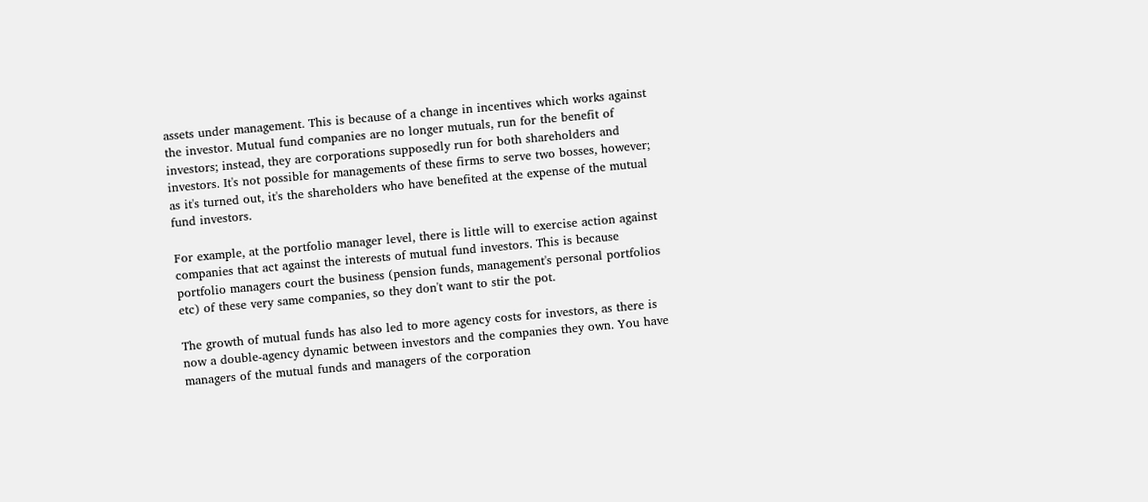assets under management. This is because of a change in incentives which works against the investor. Mutual fund companies are no longer mutuals, run for the benefit of investors; instead, they are corporations supposedly run for both shareholders and investors. It's not possible for managements of these firms to serve two bosses, however; as it's turned out, it's the shareholders who have benefited at the expense of the mutual fund investors.

For example, at the portfolio manager level, there is little will to exercise action against companies that act against the interests of mutual fund investors. This is because portfolio managers court the business (pension funds, management's personal portfolios etc) of these very same companies, so they don't want to stir the pot.

The growth of mutual funds has also led to more agency costs for investors, as there is now a double-agency dynamic between investors and the companies they own. You have managers of the mutual funds and managers of the corporation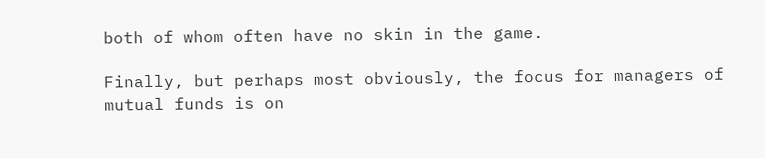both of whom often have no skin in the game.

Finally, but perhaps most obviously, the focus for managers of mutual funds is on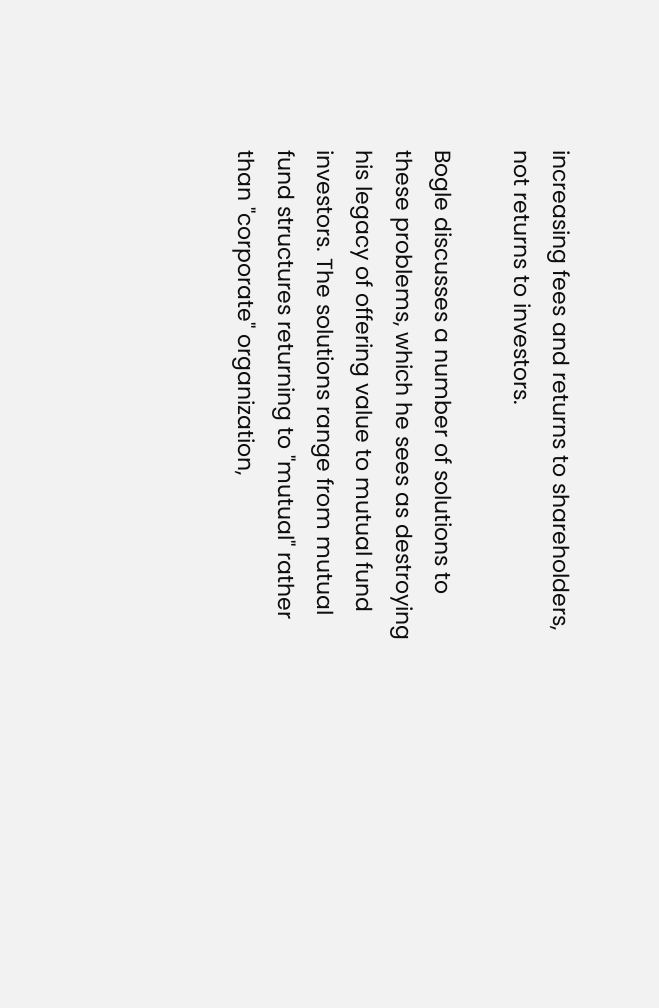increasing fees and returns to shareholders, not returns to investors.

Bogle discusses a number of solutions to these problems, which he sees as destroying his legacy of offering value to mutual fund investors. The solutions range from mutual fund structures returning to "mutual" rather than "corporate" organization,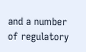and a number of regulatory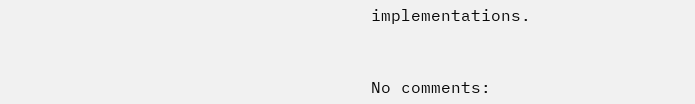implementations.


No comments: